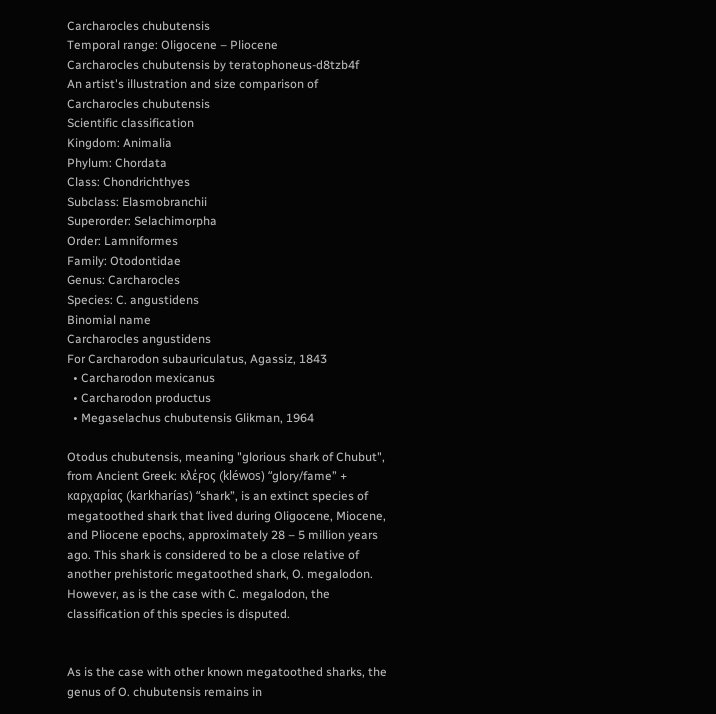Carcharocles chubutensis
Temporal range: Oligocene – Pliocene
Carcharocles chubutensis by teratophoneus-d8tzb4f
An artist's illustration and size comparison of Carcharocles chubutensis
Scientific classification
Kingdom: Animalia
Phylum: Chordata
Class: Chondrichthyes
Subclass: Elasmobranchii
Superorder: Selachimorpha
Order: Lamniformes
Family: Otodontidae
Genus: Carcharocles
Species: C. angustidens
Binomial name
Carcharocles angustidens
For Carcharodon subauriculatus, Agassiz, 1843
  • Carcharodon mexicanus
  • Carcharodon productus
  • Megaselachus chubutensis Glikman, 1964

Otodus chubutensis, meaning "glorious shark of Chubut", from Ancient Greek: κλέϝος (kléwos) “glory/fame” + καρχαρίας (karkharías) “shark”, is an extinct species of megatoothed shark that lived during Oligocene, Miocene, and Pliocene epochs, approximately 28 – 5 million years ago. This shark is considered to be a close relative of another prehistoric megatoothed shark, O. megalodon. However, as is the case with C. megalodon, the classification of this species is disputed.


As is the case with other known megatoothed sharks, the genus of O. chubutensis remains in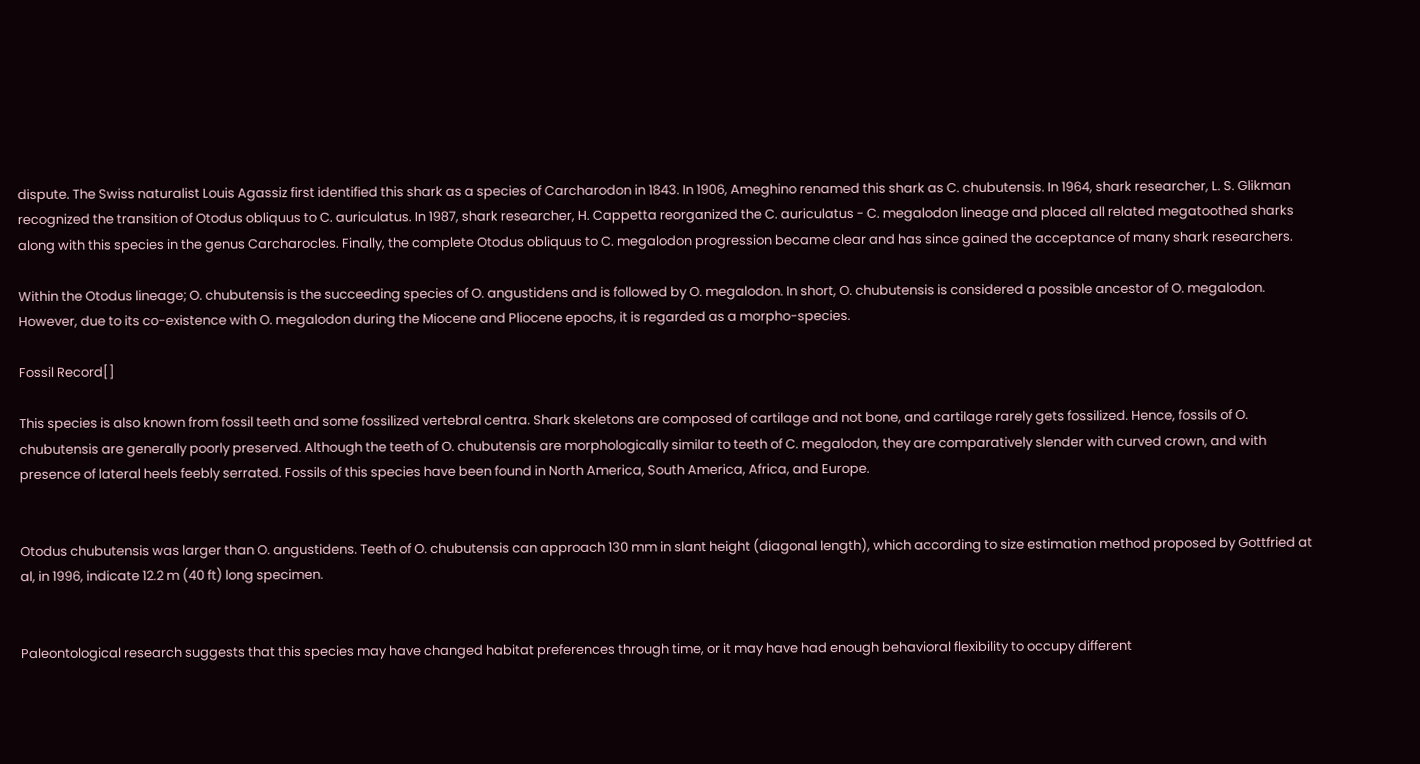dispute. The Swiss naturalist Louis Agassiz first identified this shark as a species of Carcharodon in 1843. In 1906, Ameghino renamed this shark as C. chubutensis. In 1964, shark researcher, L. S. Glikman recognized the transition of Otodus obliquus to C. auriculatus. In 1987, shark researcher, H. Cappetta reorganized the C. auriculatus - C. megalodon lineage and placed all related megatoothed sharks along with this species in the genus Carcharocles. Finally, the complete Otodus obliquus to C. megalodon progression became clear and has since gained the acceptance of many shark researchers.

Within the Otodus lineage; O. chubutensis is the succeeding species of O. angustidens and is followed by O. megalodon. In short, O. chubutensis is considered a possible ancestor of O. megalodon. However, due to its co-existence with O. megalodon during the Miocene and Pliocene epochs, it is regarded as a morpho-species.

Fossil Record[]

This species is also known from fossil teeth and some fossilized vertebral centra. Shark skeletons are composed of cartilage and not bone, and cartilage rarely gets fossilized. Hence, fossils of O. chubutensis are generally poorly preserved. Although the teeth of O. chubutensis are morphologically similar to teeth of C. megalodon, they are comparatively slender with curved crown, and with presence of lateral heels feebly serrated. Fossils of this species have been found in North America, South America, Africa, and Europe.


Otodus chubutensis was larger than O. angustidens. Teeth of O. chubutensis can approach 130 mm in slant height (diagonal length), which according to size estimation method proposed by Gottfried at al, in 1996, indicate 12.2 m (40 ft) long specimen.


Paleontological research suggests that this species may have changed habitat preferences through time, or it may have had enough behavioral flexibility to occupy different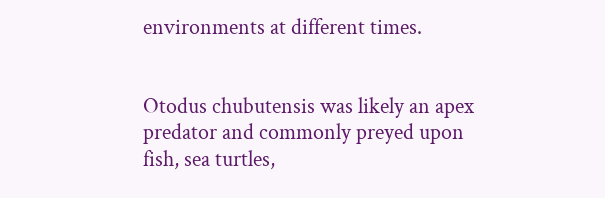environments at different times.


Otodus chubutensis was likely an apex predator and commonly preyed upon fish, sea turtles,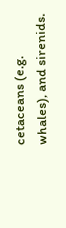cetaceans (e.g. whales), and sirenids.